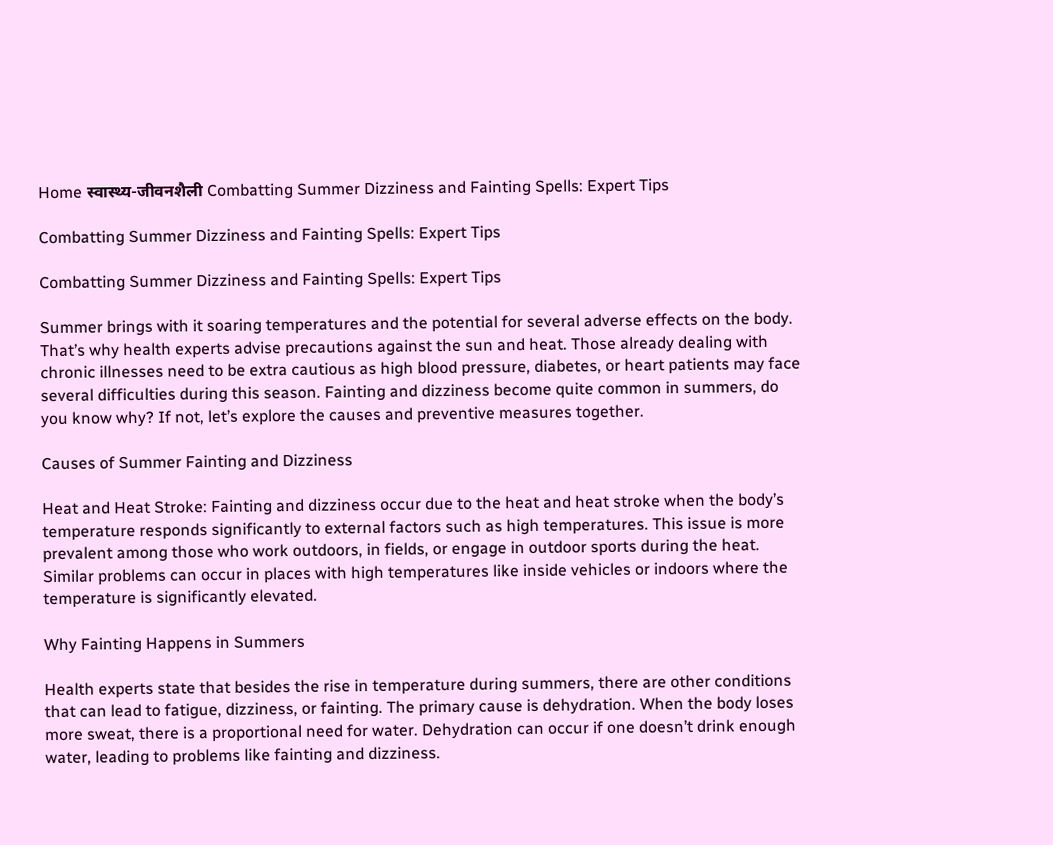Home स्वास्थ्य-जीवनशैली Combatting Summer Dizziness and Fainting Spells: Expert Tips

Combatting Summer Dizziness and Fainting Spells: Expert Tips

Combatting Summer Dizziness and Fainting Spells: Expert Tips

Summer brings with it soaring temperatures and the potential for several adverse effects on the body. That’s why health experts advise precautions against the sun and heat. Those already dealing with chronic illnesses need to be extra cautious as high blood pressure, diabetes, or heart patients may face several difficulties during this season. Fainting and dizziness become quite common in summers, do you know why? If not, let’s explore the causes and preventive measures together.

Causes of Summer Fainting and Dizziness

Heat and Heat Stroke: Fainting and dizziness occur due to the heat and heat stroke when the body’s temperature responds significantly to external factors such as high temperatures. This issue is more prevalent among those who work outdoors, in fields, or engage in outdoor sports during the heat. Similar problems can occur in places with high temperatures like inside vehicles or indoors where the temperature is significantly elevated.

Why Fainting Happens in Summers

Health experts state that besides the rise in temperature during summers, there are other conditions that can lead to fatigue, dizziness, or fainting. The primary cause is dehydration. When the body loses more sweat, there is a proportional need for water. Dehydration can occur if one doesn’t drink enough water, leading to problems like fainting and dizziness.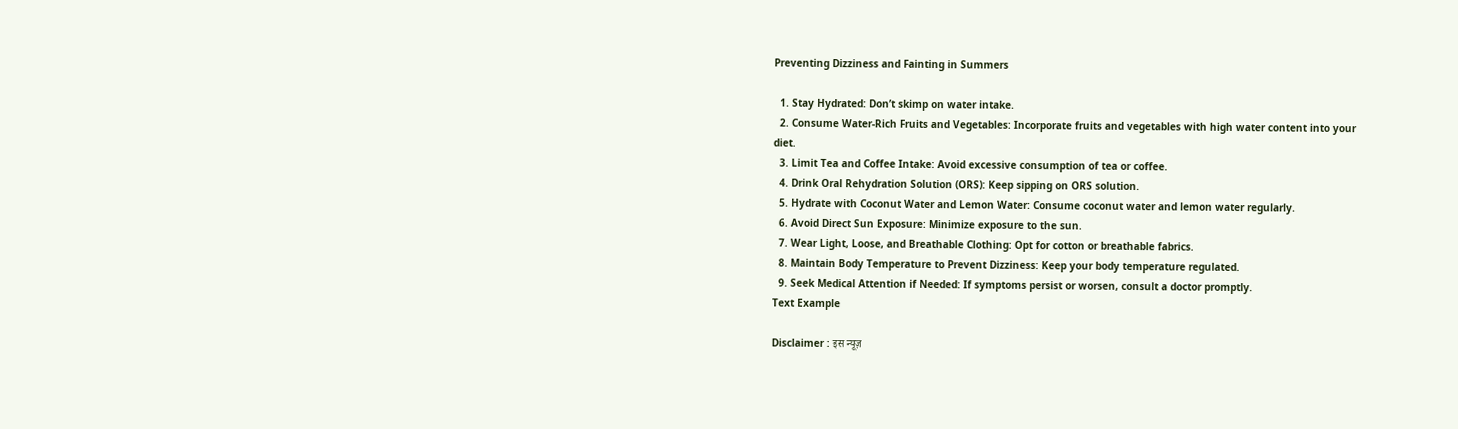Preventing Dizziness and Fainting in Summers

  1. Stay Hydrated: Don’t skimp on water intake.
  2. Consume Water-Rich Fruits and Vegetables: Incorporate fruits and vegetables with high water content into your diet.
  3. Limit Tea and Coffee Intake: Avoid excessive consumption of tea or coffee.
  4. Drink Oral Rehydration Solution (ORS): Keep sipping on ORS solution.
  5. Hydrate with Coconut Water and Lemon Water: Consume coconut water and lemon water regularly.
  6. Avoid Direct Sun Exposure: Minimize exposure to the sun.
  7. Wear Light, Loose, and Breathable Clothing: Opt for cotton or breathable fabrics.
  8. Maintain Body Temperature to Prevent Dizziness: Keep your body temperature regulated.
  9. Seek Medical Attention if Needed: If symptoms persist or worsen, consult a doctor promptly.
Text Example

Disclaimer : इस न्यूज़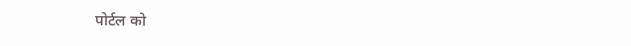पोर्टल को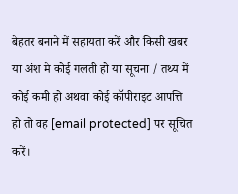बेहतर बनाने में सहायता करें और किसी खबर या अंश मे कोई गलती हो या सूचना / तथ्य में कोई कमी हो अथवा कोई कॉपीराइट आपत्ति हो तो वह [email protected] पर सूचित करें।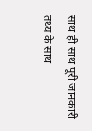साथ ही साथ पूरी जानकारी तथ्य के साथ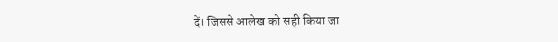दें। जिससे आलेख को सही किया जा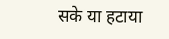सके या हटाया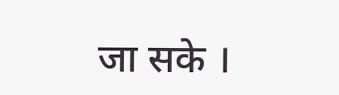जा सके ।